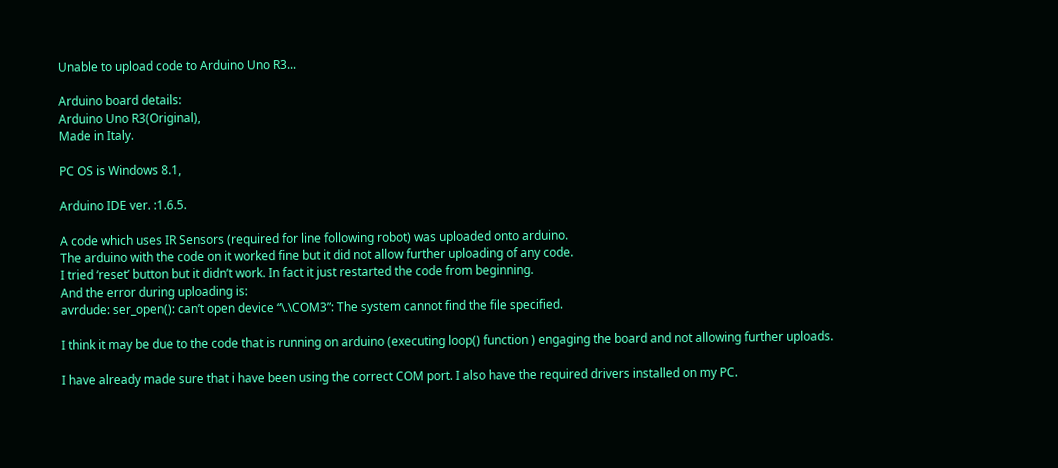Unable to upload code to Arduino Uno R3...

Arduino board details:
Arduino Uno R3(Original),
Made in Italy.

PC OS is Windows 8.1,

Arduino IDE ver. :1.6.5.

A code which uses IR Sensors (required for line following robot) was uploaded onto arduino.
The arduino with the code on it worked fine but it did not allow further uploading of any code.
I tried ‘reset’ button but it didn’t work. In fact it just restarted the code from beginning.
And the error during uploading is:
avrdude: ser_open(): can’t open device “\.\COM3”: The system cannot find the file specified.

I think it may be due to the code that is running on arduino (executing loop() function ) engaging the board and not allowing further uploads.

I have already made sure that i have been using the correct COM port. I also have the required drivers installed on my PC.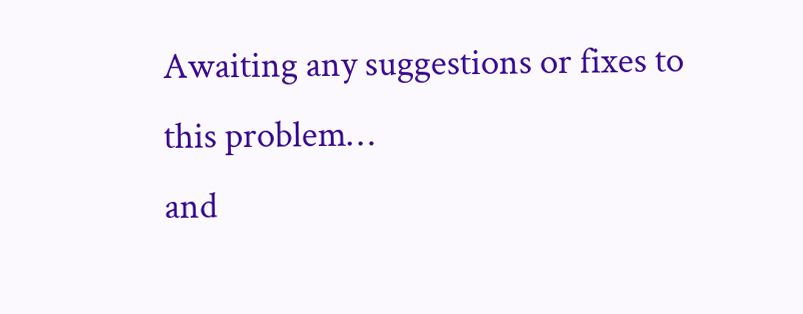Awaiting any suggestions or fixes to this problem…
and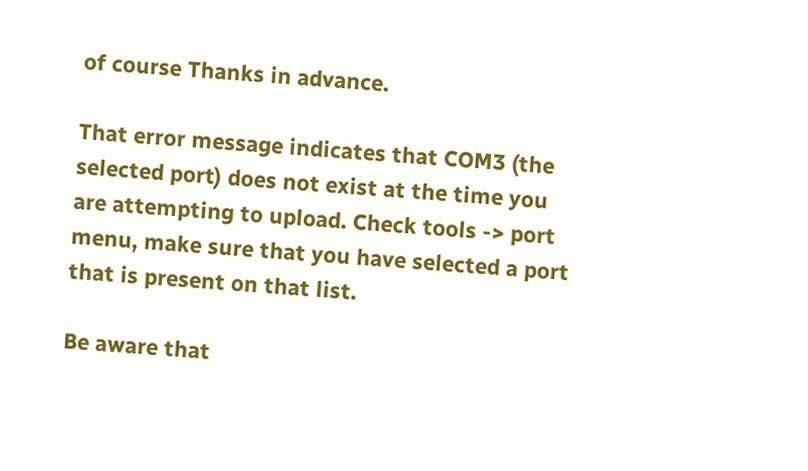of course Thanks in advance.

That error message indicates that COM3 (the selected port) does not exist at the time you are attempting to upload. Check tools -> port menu, make sure that you have selected a port that is present on that list.

Be aware that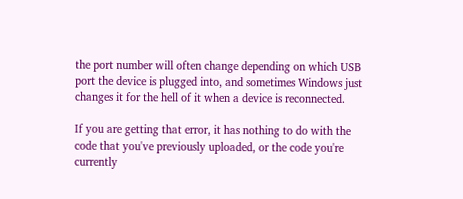the port number will often change depending on which USB port the device is plugged into, and sometimes Windows just changes it for the hell of it when a device is reconnected.

If you are getting that error, it has nothing to do with the code that you've previously uploaded, or the code you're currently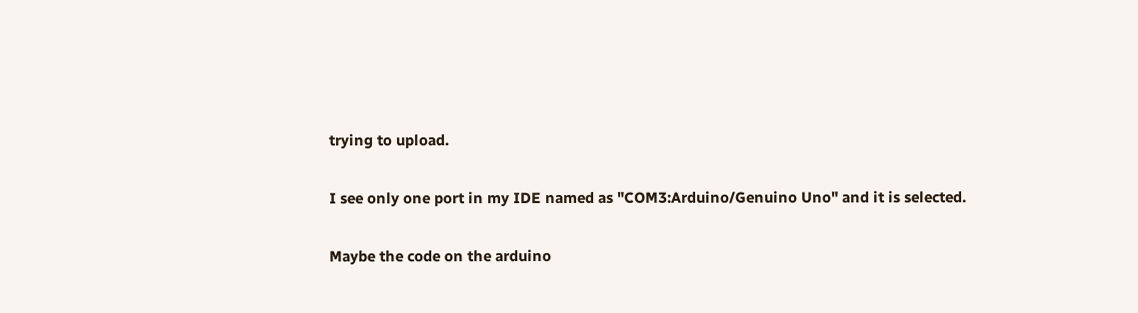trying to upload.

I see only one port in my IDE named as "COM3:Arduino/Genuino Uno" and it is selected.

Maybe the code on the arduino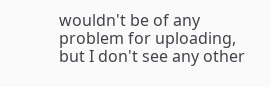wouldn't be of any problem for uploading, but I don't see any other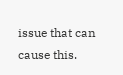issue that can cause this.